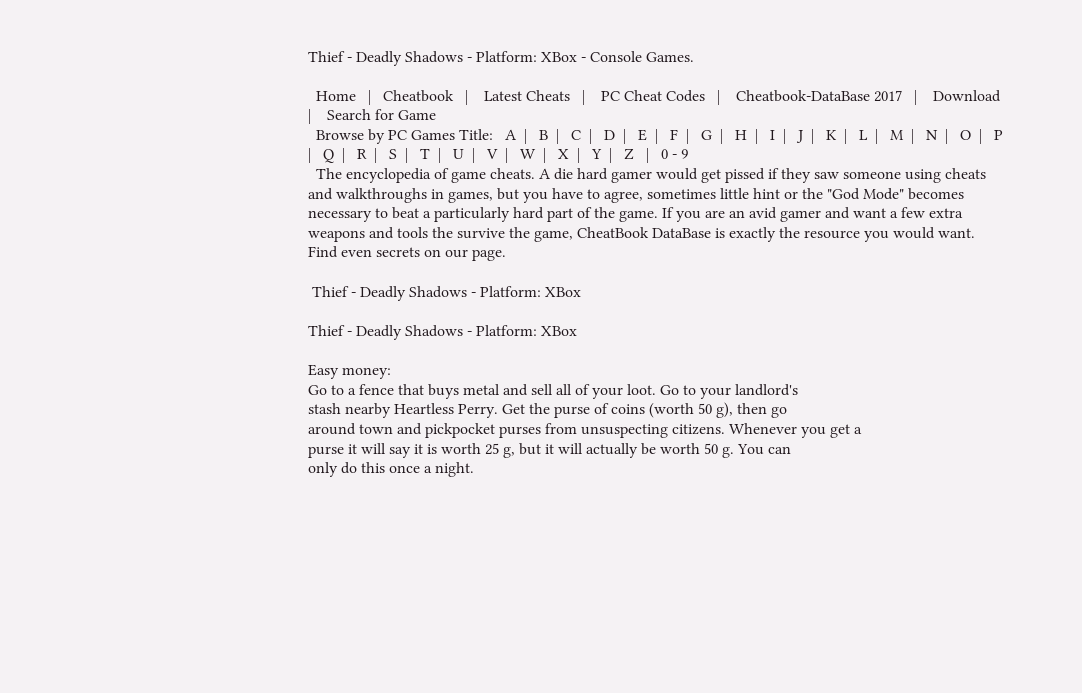Thief - Deadly Shadows - Platform: XBox - Console Games.

  Home   |   Cheatbook   |    Latest Cheats   |    PC Cheat Codes   |    Cheatbook-DataBase 2017   |    Download   |    Search for Game
  Browse by PC Games Title:   A  |   B  |   C  |   D  |   E  |   F  |   G  |   H  |   I  |   J  |   K  |   L  |   M  |   N  |   O  |   P  |   Q  |   R  |   S  |   T  |   U  |   V  |   W  |   X  |   Y  |   Z   |   0 - 9
  The encyclopedia of game cheats. A die hard gamer would get pissed if they saw someone using cheats and walkthroughs in games, but you have to agree, sometimes little hint or the "God Mode" becomes necessary to beat a particularly hard part of the game. If you are an avid gamer and want a few extra weapons and tools the survive the game, CheatBook DataBase is exactly the resource you would want. Find even secrets on our page.

 Thief - Deadly Shadows - Platform: XBox

Thief - Deadly Shadows - Platform: XBox

Easy money:
Go to a fence that buys metal and sell all of your loot. Go to your landlord's
stash nearby Heartless Perry. Get the purse of coins (worth 50 g), then go
around town and pickpocket purses from unsuspecting citizens. Whenever you get a
purse it will say it is worth 25 g, but it will actually be worth 50 g. You can
only do this once a night.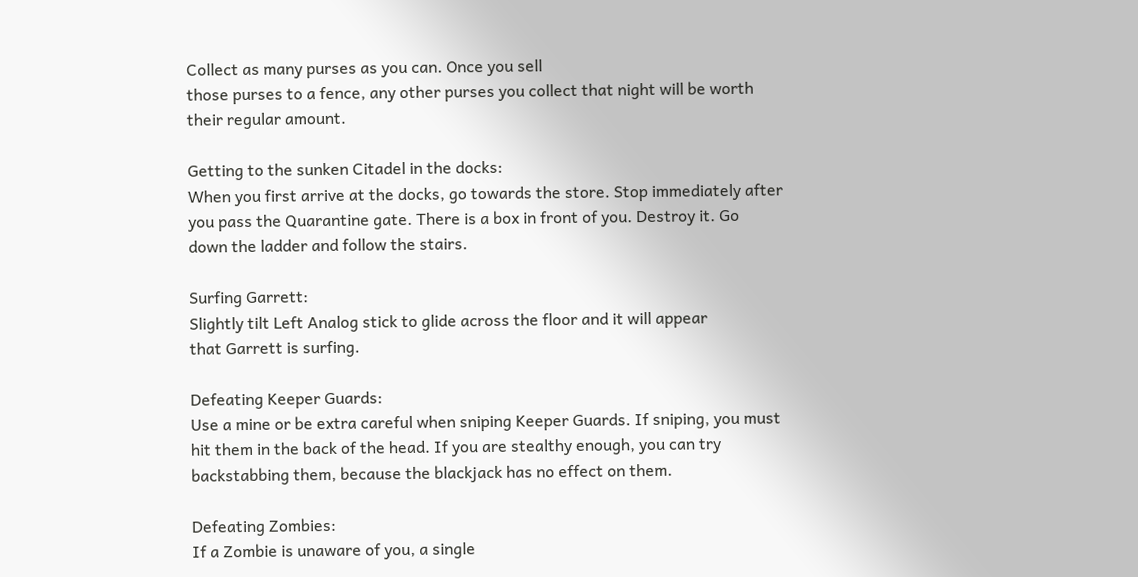Collect as many purses as you can. Once you sell
those purses to a fence, any other purses you collect that night will be worth
their regular amount.

Getting to the sunken Citadel in the docks:
When you first arrive at the docks, go towards the store. Stop immediately after
you pass the Quarantine gate. There is a box in front of you. Destroy it. Go
down the ladder and follow the stairs.

Surfing Garrett:
Slightly tilt Left Analog stick to glide across the floor and it will appear
that Garrett is surfing.

Defeating Keeper Guards:
Use a mine or be extra careful when sniping Keeper Guards. If sniping, you must
hit them in the back of the head. If you are stealthy enough, you can try
backstabbing them, because the blackjack has no effect on them.

Defeating Zombies:
If a Zombie is unaware of you, a single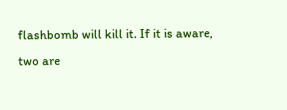flashbomb will kill it. If it is aware,
two are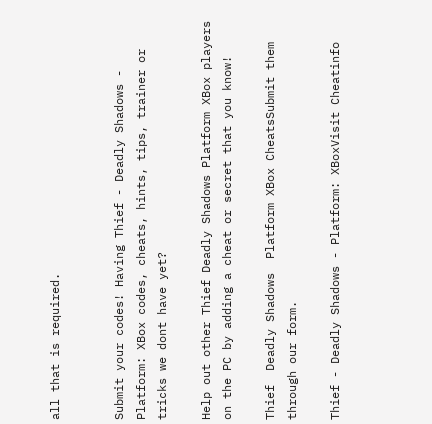all that is required.


Submit your codes! Having Thief - Deadly Shadows - Platform: XBox codes, cheats, hints, tips, trainer or tricks we dont have yet?

Help out other Thief Deadly Shadows Platform XBox players on the PC by adding a cheat or secret that you know!

Thief  Deadly Shadows  Platform XBox CheatsSubmit them through our form.

Thief - Deadly Shadows - Platform: XBoxVisit Cheatinfo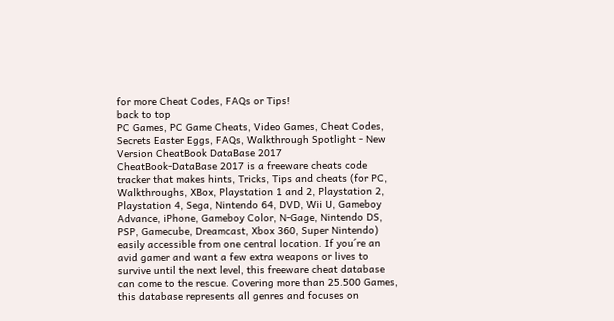for more Cheat Codes, FAQs or Tips!
back to top
PC Games, PC Game Cheats, Video Games, Cheat Codes, Secrets Easter Eggs, FAQs, Walkthrough Spotlight - New Version CheatBook DataBase 2017
CheatBook-DataBase 2017 is a freeware cheats code tracker that makes hints, Tricks, Tips and cheats (for PC, Walkthroughs, XBox, Playstation 1 and 2, Playstation 2, Playstation 4, Sega, Nintendo 64, DVD, Wii U, Gameboy Advance, iPhone, Gameboy Color, N-Gage, Nintendo DS, PSP, Gamecube, Dreamcast, Xbox 360, Super Nintendo) easily accessible from one central location. If you´re an avid gamer and want a few extra weapons or lives to survive until the next level, this freeware cheat database can come to the rescue. Covering more than 25.500 Games, this database represents all genres and focuses on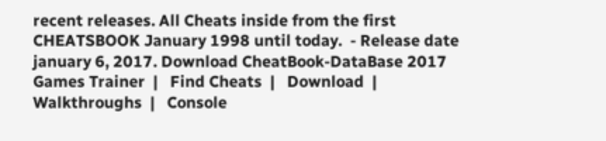recent releases. All Cheats inside from the first CHEATSBOOK January 1998 until today.  - Release date january 6, 2017. Download CheatBook-DataBase 2017
Games Trainer  |   Find Cheats  |   Download  |   Walkthroughs  |   Console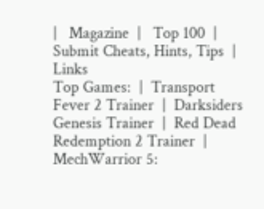|   Magazine  |   Top 100  |   Submit Cheats, Hints, Tips  |   Links
Top Games:  |  Transport Fever 2 Trainer  |  Darksiders Genesis Trainer  |  Red Dead Redemption 2 Trainer  |  MechWarrior 5: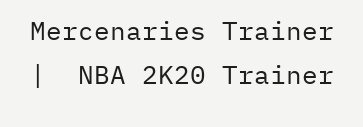Mercenaries Trainer  |  NBA 2K20 Trainer